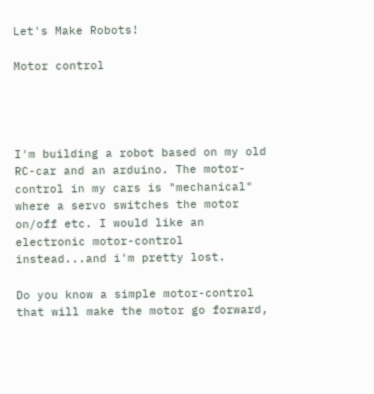Let's Make Robots!

Motor control




I'm building a robot based on my old RC-car and an arduino. The motor-control in my cars is "mechanical" where a servo switches the motor on/off etc. I would like an electronic motor-control instead...and i'm pretty lost.

Do you know a simple motor-control that will make the motor go forward,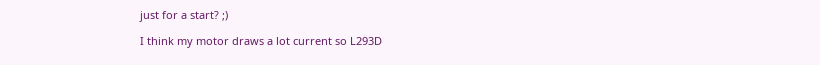just for a start? ;)

I think my motor draws a lot current so L293D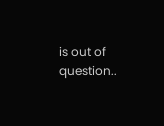is out of question..